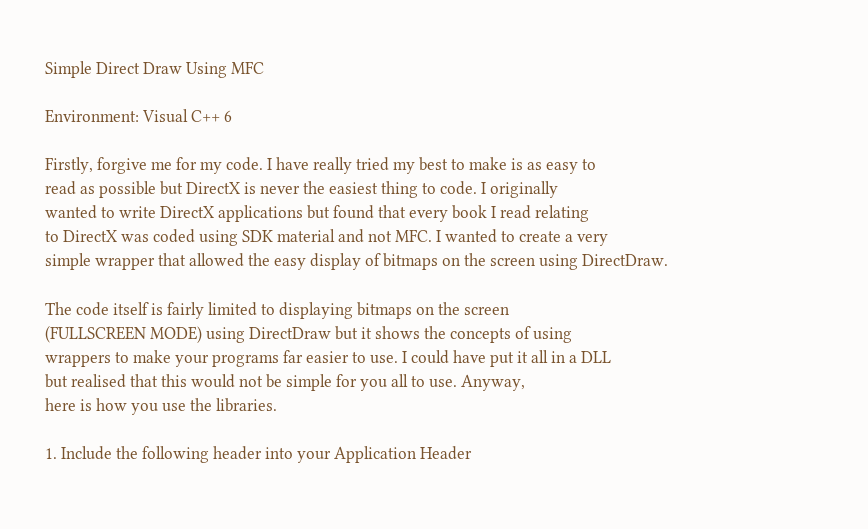Simple Direct Draw Using MFC

Environment: Visual C++ 6

Firstly, forgive me for my code. I have really tried my best to make is as easy to
read as possible but DirectX is never the easiest thing to code. I originally
wanted to write DirectX applications but found that every book I read relating
to DirectX was coded using SDK material and not MFC. I wanted to create a very
simple wrapper that allowed the easy display of bitmaps on the screen using DirectDraw.

The code itself is fairly limited to displaying bitmaps on the screen
(FULLSCREEN MODE) using DirectDraw but it shows the concepts of using
wrappers to make your programs far easier to use. I could have put it all in a DLL
but realised that this would not be simple for you all to use. Anyway,
here is how you use the libraries.

1. Include the following header into your Application Header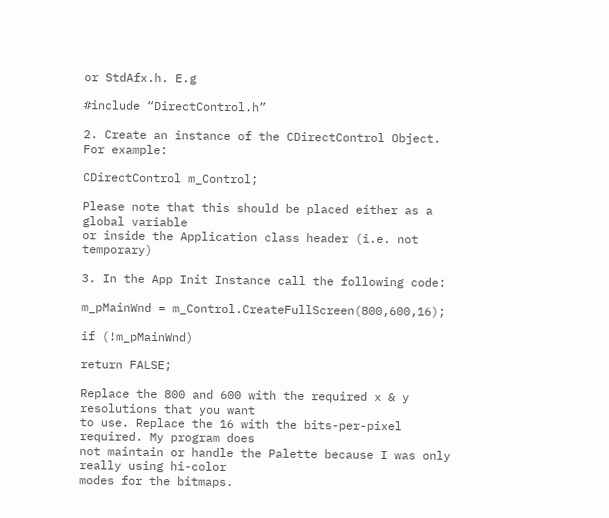or StdAfx.h. E.g

#include “DirectControl.h”

2. Create an instance of the CDirectControl Object. For example:

CDirectControl m_Control;

Please note that this should be placed either as a global variable
or inside the Application class header (i.e. not temporary)

3. In the App Init Instance call the following code:

m_pMainWnd = m_Control.CreateFullScreen(800,600,16);

if (!m_pMainWnd)

return FALSE;

Replace the 800 and 600 with the required x & y resolutions that you want
to use. Replace the 16 with the bits-per-pixel required. My program does
not maintain or handle the Palette because I was only really using hi-color
modes for the bitmaps.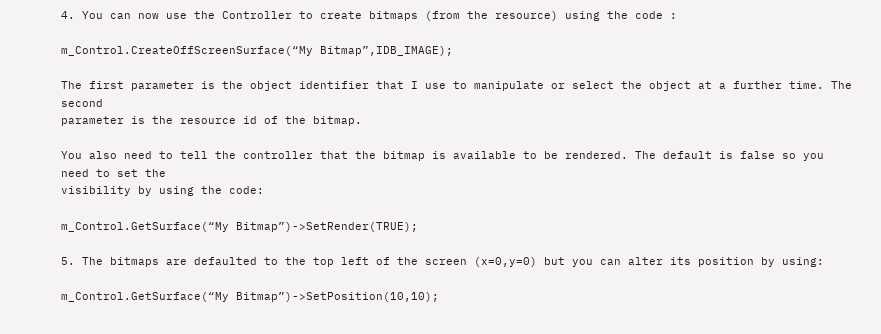4. You can now use the Controller to create bitmaps (from the resource) using the code :

m_Control.CreateOffScreenSurface(“My Bitmap”,IDB_IMAGE);

The first parameter is the object identifier that I use to manipulate or select the object at a further time. The second
parameter is the resource id of the bitmap.

You also need to tell the controller that the bitmap is available to be rendered. The default is false so you need to set the
visibility by using the code:

m_Control.GetSurface(“My Bitmap”)->SetRender(TRUE);

5. The bitmaps are defaulted to the top left of the screen (x=0,y=0) but you can alter its position by using:

m_Control.GetSurface(“My Bitmap”)->SetPosition(10,10);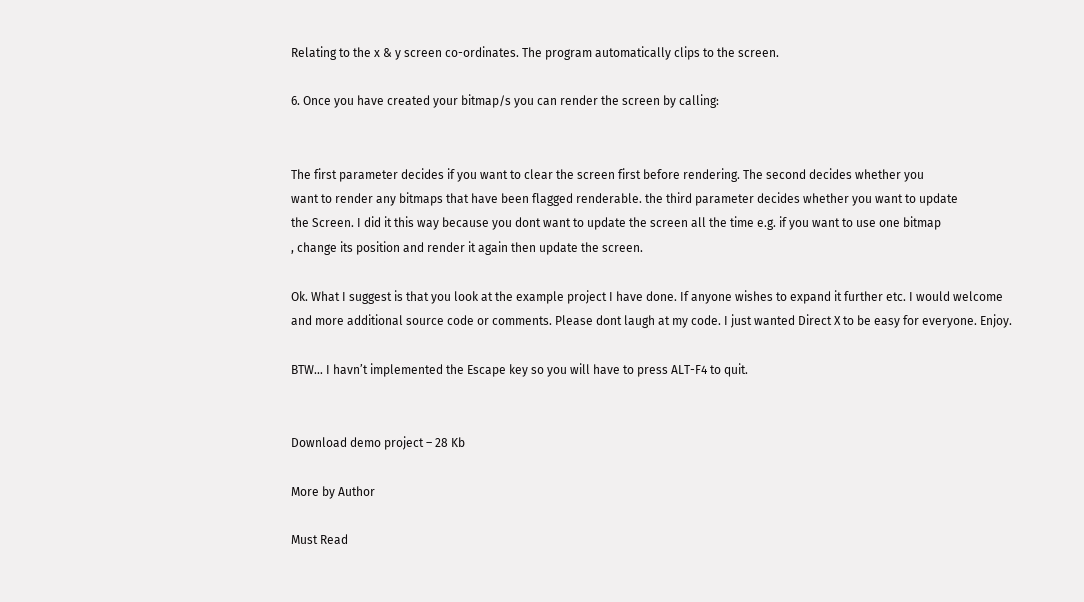Relating to the x & y screen co-ordinates. The program automatically clips to the screen.

6. Once you have created your bitmap/s you can render the screen by calling:


The first parameter decides if you want to clear the screen first before rendering. The second decides whether you
want to render any bitmaps that have been flagged renderable. the third parameter decides whether you want to update
the Screen. I did it this way because you dont want to update the screen all the time e.g. if you want to use one bitmap
, change its position and render it again then update the screen.

Ok. What I suggest is that you look at the example project I have done. If anyone wishes to expand it further etc. I would welcome
and more additional source code or comments. Please dont laugh at my code. I just wanted Direct X to be easy for everyone. Enjoy.

BTW… I havn’t implemented the Escape key so you will have to press ALT-F4 to quit.


Download demo project – 28 Kb

More by Author

Must Read